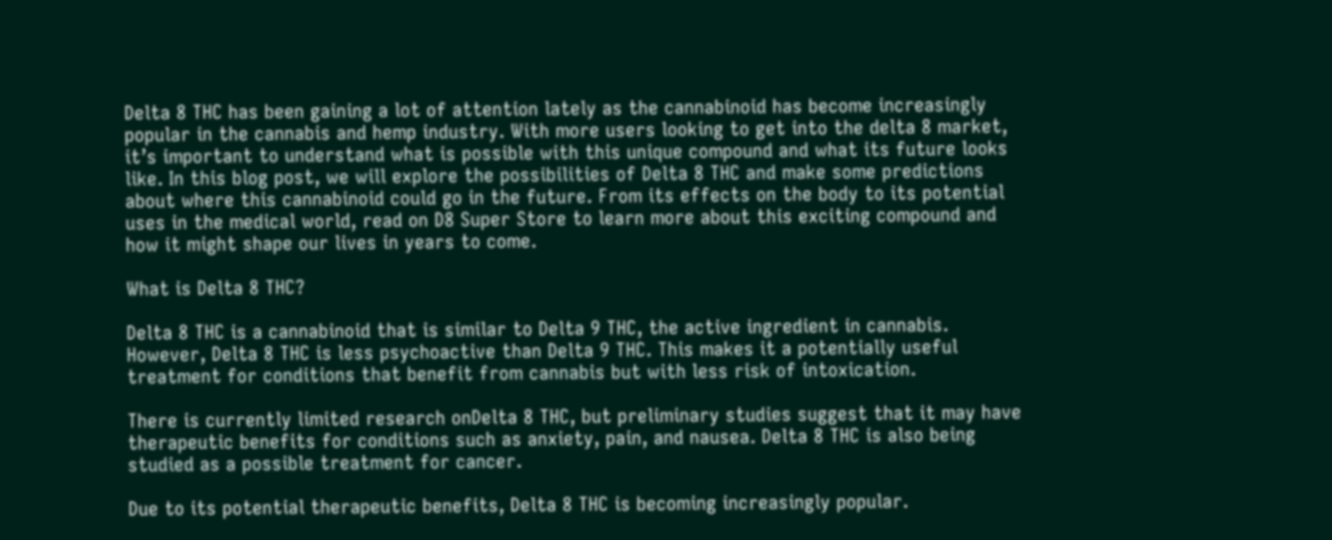Delta 8 THC has been gaining a lot of attention lately as the cannabinoid has become increasingly popular in the cannabis and hemp industry. With more users looking to get into the delta 8 market, it’s important to understand what is possible with this unique compound and what its future looks like. In this blog post, we will explore the possibilities of Delta 8 THC and make some predictions about where this cannabinoid could go in the future. From its effects on the body to its potential uses in the medical world, read on D8 Super Store to learn more about this exciting compound and how it might shape our lives in years to come.

What is Delta 8 THC?

Delta 8 THC is a cannabinoid that is similar to Delta 9 THC, the active ingredient in cannabis. However, Delta 8 THC is less psychoactive than Delta 9 THC. This makes it a potentially useful treatment for conditions that benefit from cannabis but with less risk of intoxication.

There is currently limited research onDelta 8 THC, but preliminary studies suggest that it may have therapeutic benefits for conditions such as anxiety, pain, and nausea. Delta 8 THC is also being studied as a possible treatment for cancer.

Due to its potential therapeutic benefits, Delta 8 THC is becoming increasingly popular.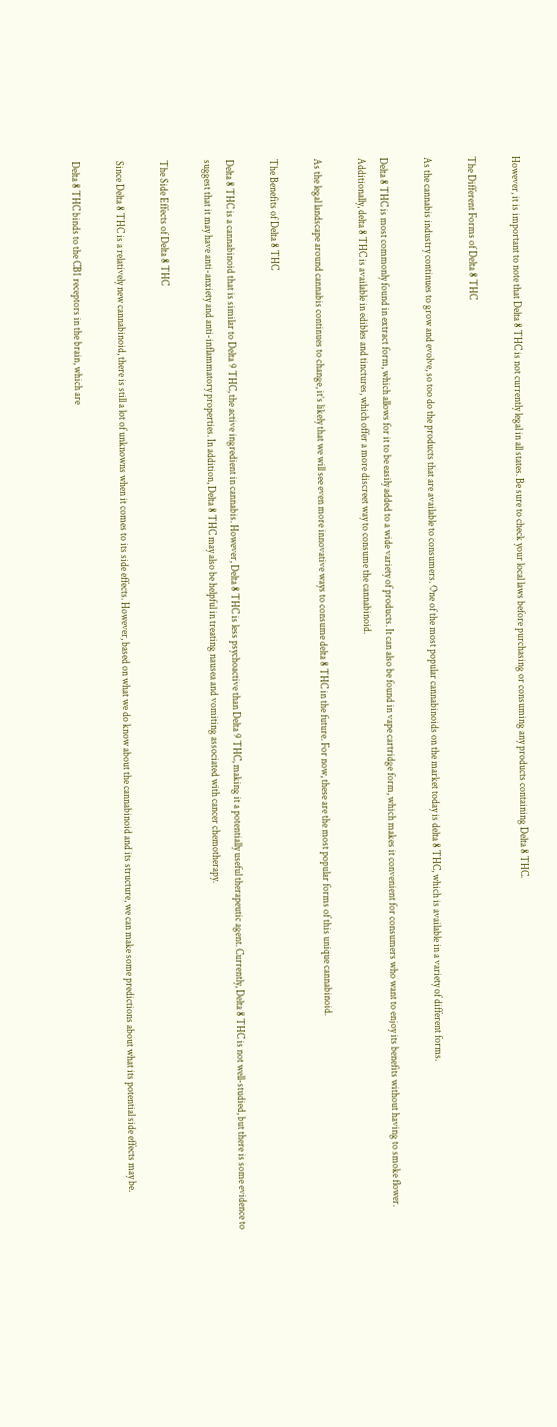However, it is important to note that Delta 8 THC is not currently legal in all states. Be sure to check your local laws before purchasing or consuming any products containing Delta 8 THC.

The Different Forms of Delta 8 THC

As the cannabis industry continues to grow and evolve, so too do the products that are available to consumers. One of the most popular cannabinoids on the market today is delta 8 THC, which is available in a variety of different forms.

Delta 8 THC is most commonly found in extract form, which allows for it to be easily added to a wide variety of products. It can also be found in vape cartridge form, which makes it convenient for consumers who want to enjoy its benefits without having to smoke flower. Additionally, delta 8 THC is available in edibles and tinctures, which offer a more discreet way to consume the cannabinoid.

As the legal landscape around cannabis continues to change, it’s likely that we will see even more innovative ways to consume delta 8 THC in the future. For now, these are the most popular forms of this unique cannabinoid.

The Benefits of Delta 8 THC

Delta 8 THC is a cannabinoid that is similar to Delta 9 THC, the active ingredient in cannabis. However, Delta 8 THC is less psychoactive than Delta 9 THC, making it a potentially useful therapeutic agent. Currently, Delta 8 THC is not well-studied, but there is some evidence to suggest that it may have anti-anxiety and anti-inflammatory properties. In addition, Delta 8 THC may also be helpful in treating nausea and vomiting associated with cancer chemotherapy.

The Side Effects of Delta 8 THC

Since Delta 8 THC is a relatively new cannabinoid, there is still a lot of unknowns when it comes to its side effects. However, based on what we do know about the cannabinoid and its structure, we can make some predictions about what its potential side effects may be.

Delta 8 THC binds to the CB1 receptors in the brain, which are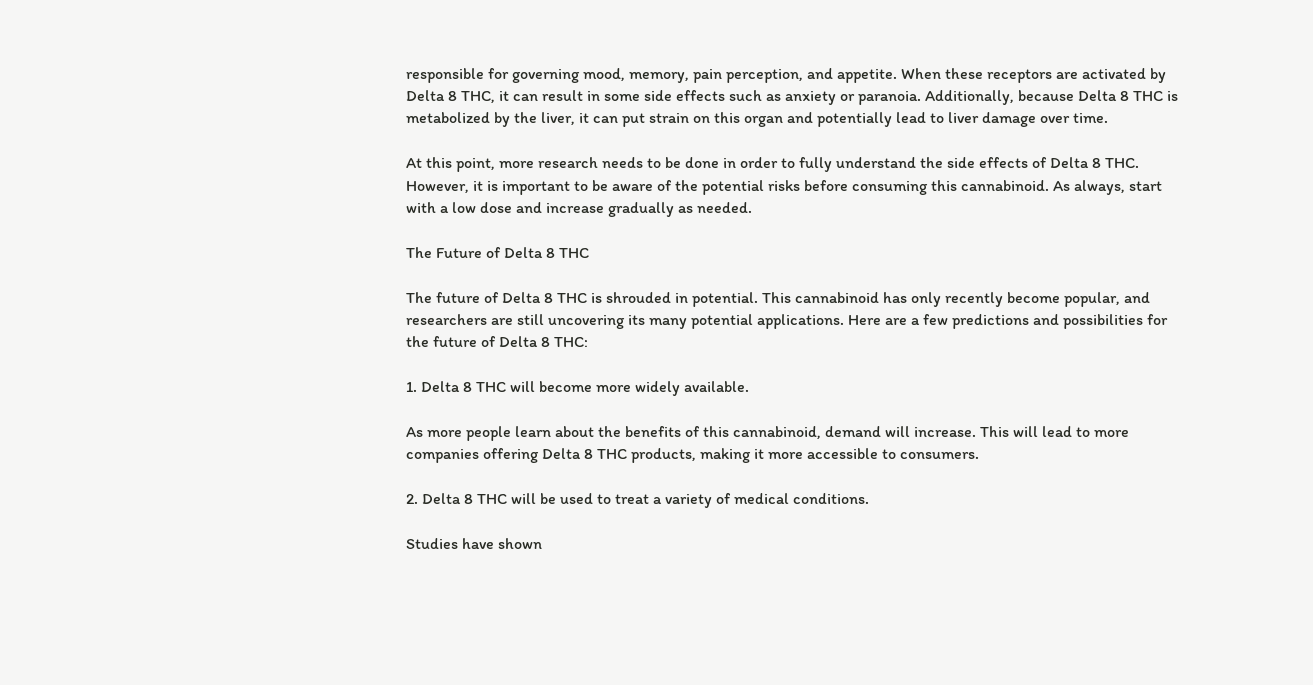responsible for governing mood, memory, pain perception, and appetite. When these receptors are activated by Delta 8 THC, it can result in some side effects such as anxiety or paranoia. Additionally, because Delta 8 THC is metabolized by the liver, it can put strain on this organ and potentially lead to liver damage over time.

At this point, more research needs to be done in order to fully understand the side effects of Delta 8 THC. However, it is important to be aware of the potential risks before consuming this cannabinoid. As always, start with a low dose and increase gradually as needed.

The Future of Delta 8 THC

The future of Delta 8 THC is shrouded in potential. This cannabinoid has only recently become popular, and researchers are still uncovering its many potential applications. Here are a few predictions and possibilities for the future of Delta 8 THC:

1. Delta 8 THC will become more widely available.

As more people learn about the benefits of this cannabinoid, demand will increase. This will lead to more companies offering Delta 8 THC products, making it more accessible to consumers.

2. Delta 8 THC will be used to treat a variety of medical conditions.

Studies have shown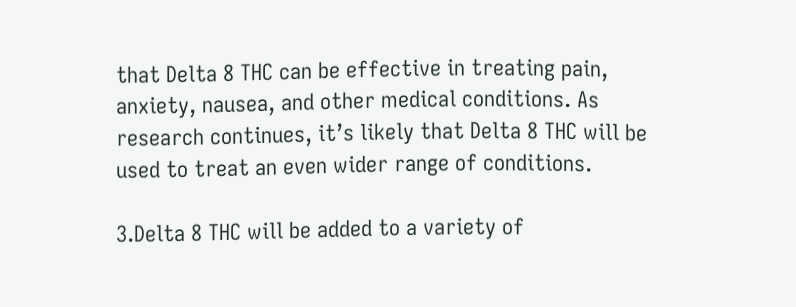that Delta 8 THC can be effective in treating pain, anxiety, nausea, and other medical conditions. As research continues, it’s likely that Delta 8 THC will be used to treat an even wider range of conditions.

3.Delta 8 THC will be added to a variety of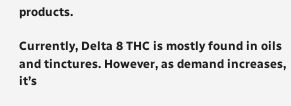products.

Currently, Delta 8 THC is mostly found in oils and tinctures. However, as demand increases, it’s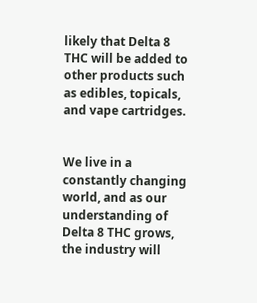likely that Delta 8 THC will be added to other products such as edibles, topicals, and vape cartridges.


We live in a constantly changing world, and as our understanding of Delta 8 THC grows, the industry will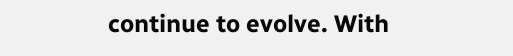continue to evolve. With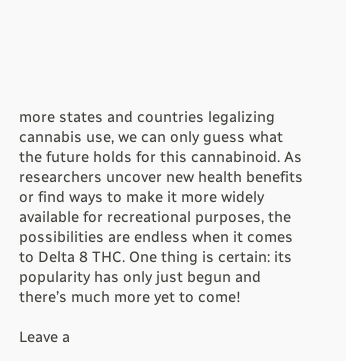more states and countries legalizing cannabis use, we can only guess what the future holds for this cannabinoid. As researchers uncover new health benefits or find ways to make it more widely available for recreational purposes, the possibilities are endless when it comes to Delta 8 THC. One thing is certain: its popularity has only just begun and there’s much more yet to come!

Leave a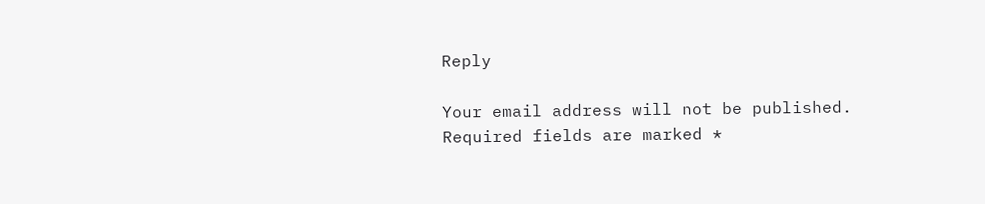Reply

Your email address will not be published. Required fields are marked *